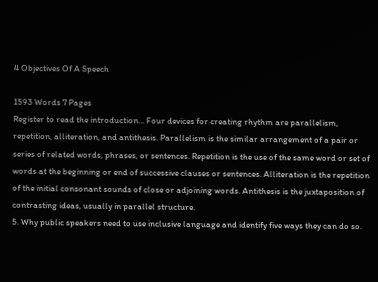4 Objectives Of A Speech

1593 Words 7 Pages
Register to read the introduction… Four devices for creating rhythm are parallelism, repetition, alliteration, and antithesis. Parallelism is the similar arrangement of a pair or series of related words, phrases, or sentences. Repetition is the use of the same word or set of words at the beginning or end of successive clauses or sentences. Alliteration is the repetition of the initial consonant sounds of close or adjoining words. Antithesis is the juxtaposition of contrasting ideas, usually in parallel structure.
5. Why public speakers need to use inclusive language and identify five ways they can do so.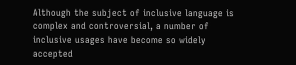Although the subject of inclusive language is complex and controversial, a number of inclusive usages have become so widely accepted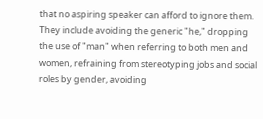that no aspiring speaker can afford to ignore them. They include avoiding the generic "he," dropping the use of "man" when referring to both men and women, refraining from stereotyping jobs and social roles by gender, avoiding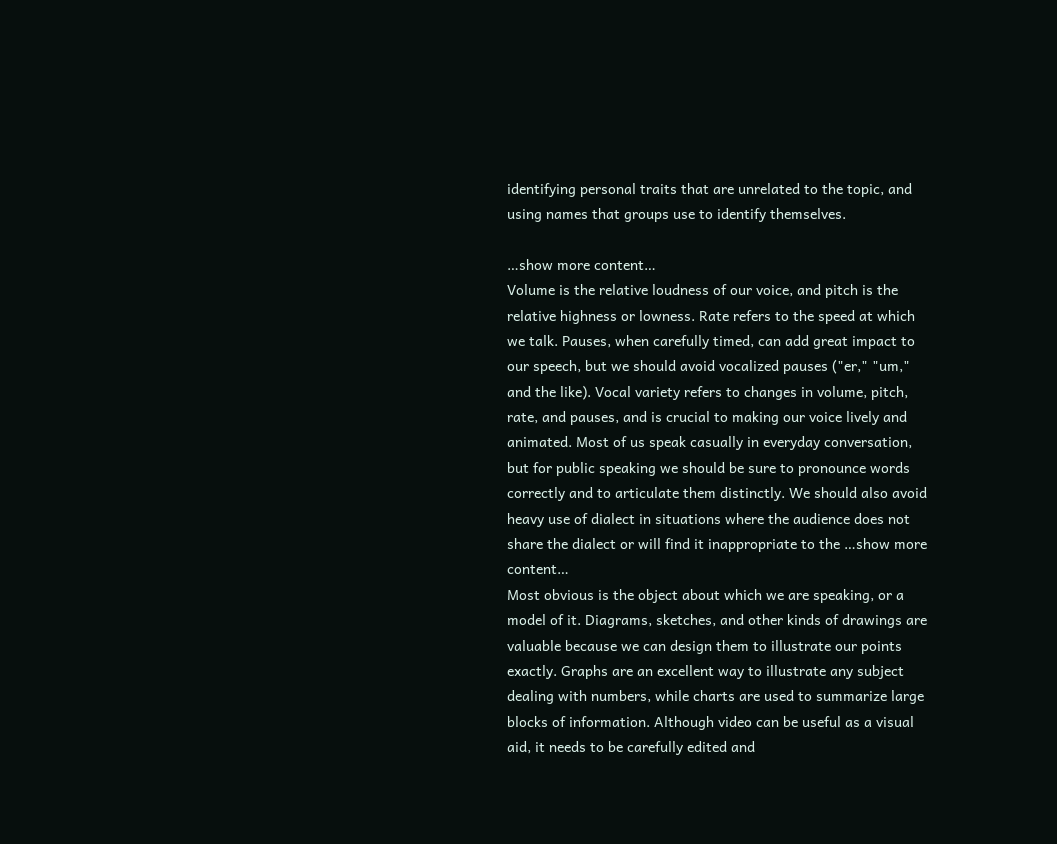identifying personal traits that are unrelated to the topic, and using names that groups use to identify themselves.

…show more content…
Volume is the relative loudness of our voice, and pitch is the relative highness or lowness. Rate refers to the speed at which we talk. Pauses, when carefully timed, can add great impact to our speech, but we should avoid vocalized pauses ("er," "um," and the like). Vocal variety refers to changes in volume, pitch, rate, and pauses, and is crucial to making our voice lively and animated. Most of us speak casually in everyday conversation, but for public speaking we should be sure to pronounce words correctly and to articulate them distinctly. We should also avoid heavy use of dialect in situations where the audience does not share the dialect or will find it inappropriate to the …show more content…
Most obvious is the object about which we are speaking, or a model of it. Diagrams, sketches, and other kinds of drawings are valuable because we can design them to illustrate our points exactly. Graphs are an excellent way to illustrate any subject dealing with numbers, while charts are used to summarize large blocks of information. Although video can be useful as a visual aid, it needs to be carefully edited and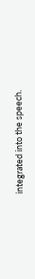integrated into the speech.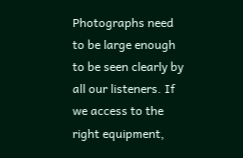Photographs need to be large enough to be seen clearly by all our listeners. If we access to the right equipment,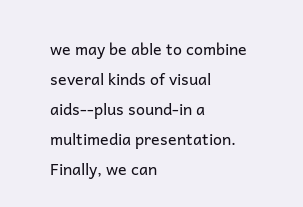we may be able to combine several kinds of visual aids--plus sound-in a multimedia presentation. Finally, we can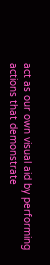act as our own visual aid by performing actions that demonstrate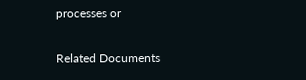processes or

Related Documents